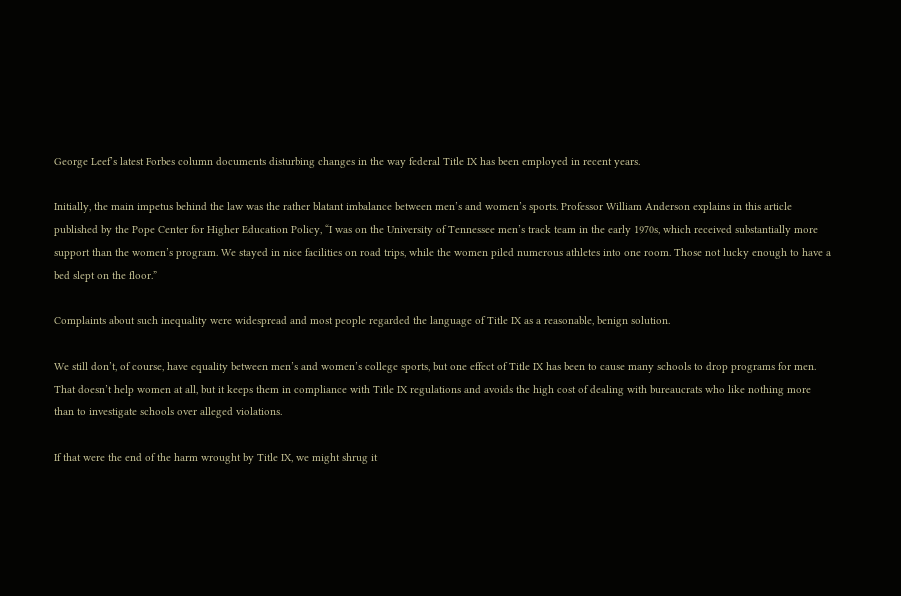George Leef’s latest Forbes column documents disturbing changes in the way federal Title IX has been employed in recent years.

Initially, the main impetus behind the law was the rather blatant imbalance between men’s and women’s sports. Professor William Anderson explains in this article published by the Pope Center for Higher Education Policy, “I was on the University of Tennessee men’s track team in the early 1970s, which received substantially more support than the women’s program. We stayed in nice facilities on road trips, while the women piled numerous athletes into one room. Those not lucky enough to have a bed slept on the floor.”

Complaints about such inequality were widespread and most people regarded the language of Title IX as a reasonable, benign solution.

We still don’t, of course, have equality between men’s and women’s college sports, but one effect of Title IX has been to cause many schools to drop programs for men. That doesn’t help women at all, but it keeps them in compliance with Title IX regulations and avoids the high cost of dealing with bureaucrats who like nothing more than to investigate schools over alleged violations.

If that were the end of the harm wrought by Title IX, we might shrug it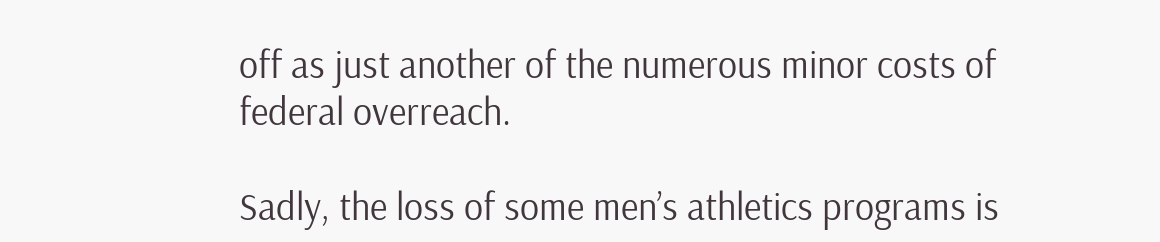off as just another of the numerous minor costs of federal overreach.

Sadly, the loss of some men’s athletics programs is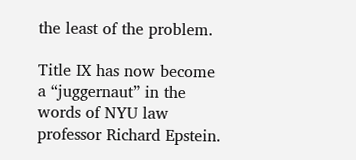the least of the problem.

Title IX has now become a “juggernaut” in the words of NYU law professor Richard Epstein.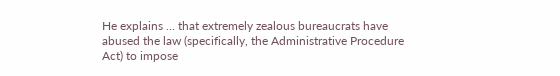He explains … that extremely zealous bureaucrats have abused the law (specifically, the Administrative Procedure Act) to impose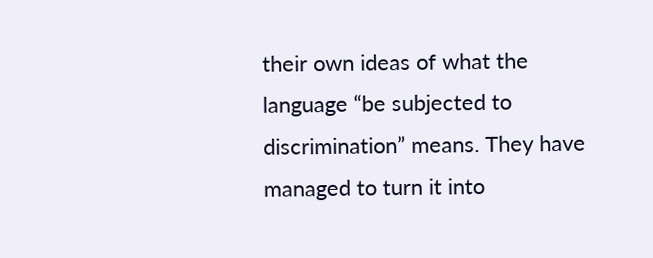their own ideas of what the language “be subjected to discrimination” means. They have managed to turn it into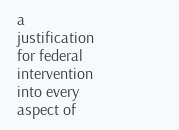a justification for federal intervention into every aspect of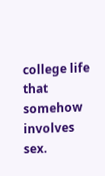college life that somehow involves sex.